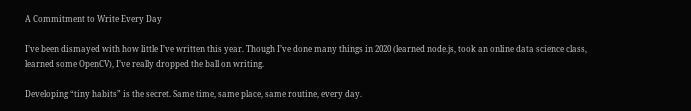A Commitment to Write Every Day

I’ve been dismayed with how little I’ve written this year. Though I’ve done many things in 2020 (learned node.js, took an online data science class, learned some OpenCV), I’ve really dropped the ball on writing.

Developing “tiny habits” is the secret. Same time, same place, same routine, every day.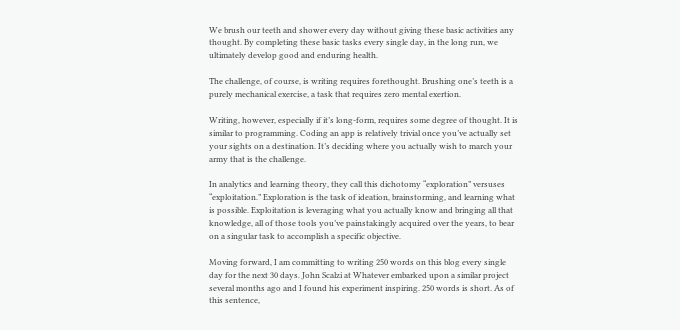We brush our teeth and shower every day without giving these basic activities any thought. By completing these basic tasks every single day, in the long run, we ultimately develop good and enduring health.

The challenge, of course, is writing requires forethought. Brushing one’s teeth is a purely mechanical exercise, a task that requires zero mental exertion.

Writing, however, especially if it’s long-form, requires some degree of thought. It is similar to programming. Coding an app is relatively trivial once you’ve actually set your sights on a destination. It’s deciding where you actually wish to march your army that is the challenge.

In analytics and learning theory, they call this dichotomy “exploration” versuses “exploitation.” Exploration is the task of ideation, brainstorming, and learning what is possible. Exploitation is leveraging what you actually know and bringing all that knowledge, all of those tools you’ve painstakingly acquired over the years, to bear on a singular task to accomplish a specific objective.

Moving forward, I am committing to writing 250 words on this blog every single day for the next 30 days. John Scalzi at Whatever embarked upon a similar project several months ago and I found his experiment inspiring. 250 words is short. As of this sentence,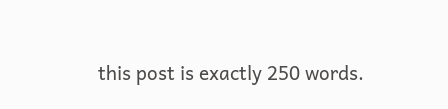this post is exactly 250 words.